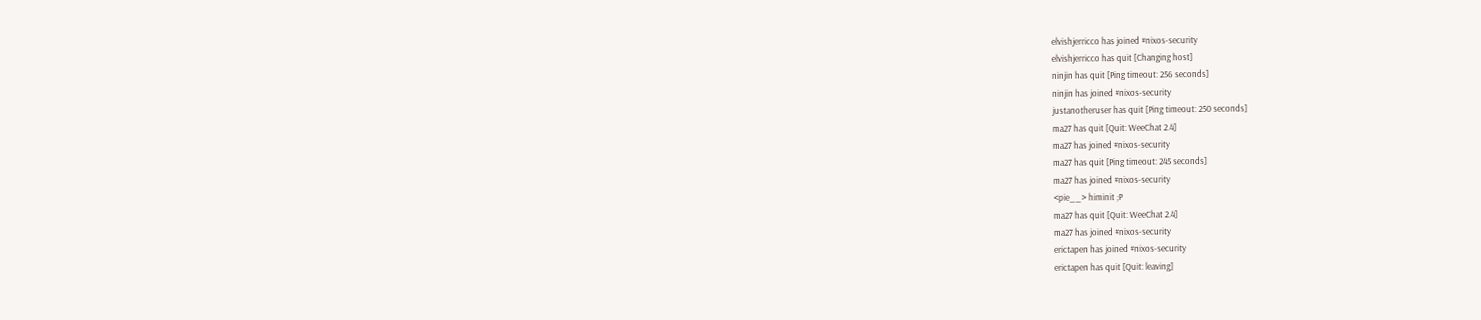elvishjerricco has joined #nixos-security
elvishjerricco has quit [Changing host]
ninjin has quit [Ping timeout: 256 seconds]
ninjin has joined #nixos-security
justanotheruser has quit [Ping timeout: 250 seconds]
ma27 has quit [Quit: WeeChat 2.4]
ma27 has joined #nixos-security
ma27 has quit [Ping timeout: 245 seconds]
ma27 has joined #nixos-security
<pie__> himinit ;P
ma27 has quit [Quit: WeeChat 2.4]
ma27 has joined #nixos-security
erictapen has joined #nixos-security
erictapen has quit [Quit: leaving]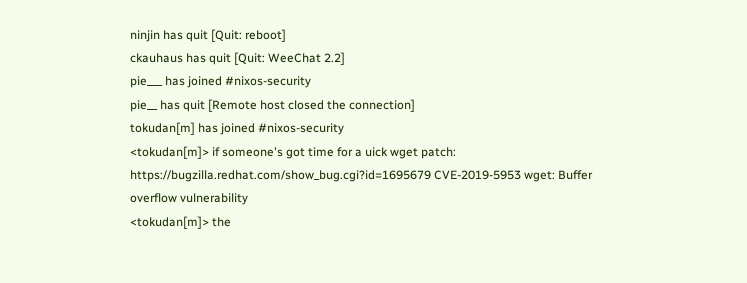ninjin has quit [Quit: reboot]
ckauhaus has quit [Quit: WeeChat 2.2]
pie___ has joined #nixos-security
pie__ has quit [Remote host closed the connection]
tokudan[m] has joined #nixos-security
<tokudan[m]> if someone's got time for a uick wget patch: https://bugzilla.redhat.com/show_bug.cgi?id=1695679 CVE-2019-5953 wget: Buffer overflow vulnerability
<tokudan[m]> the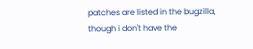patches are listed in the bugzilla, though i don't have the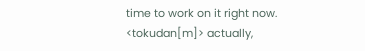time to work on it right now.
<tokudan[m]> actually,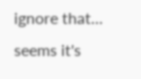ignore that... seems it's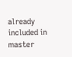already included in master